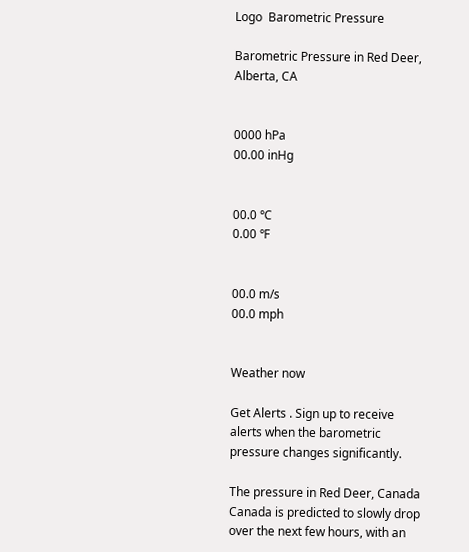Logo  Barometric Pressure

Barometric Pressure in Red Deer, Alberta, CA


0000 hPa
00.00 inHg


00.0 ℃
0.00 ℉


00.0 m/s
00.0 mph


Weather now

Get Alerts . Sign up to receive alerts when the barometric pressure changes significantly.

The pressure in Red Deer, Canada Canada is predicted to slowly drop over the next few hours, with an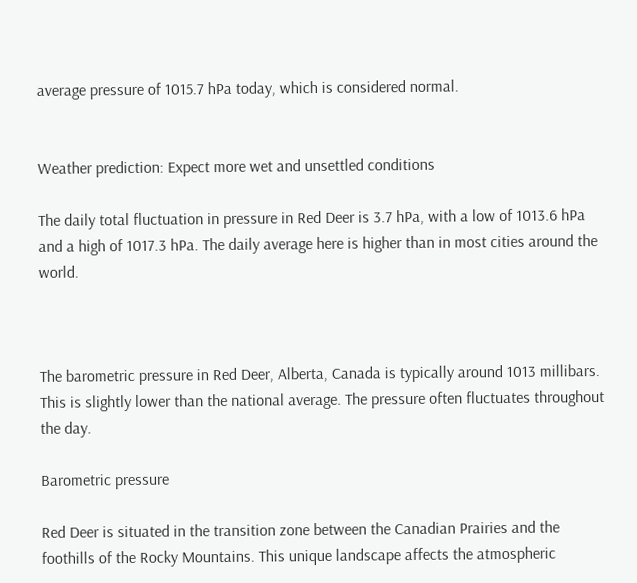average pressure of 1015.7 hPa today, which is considered normal.


Weather prediction: Expect more wet and unsettled conditions

The daily total fluctuation in pressure in Red Deer is 3.7 hPa, with a low of 1013.6 hPa and a high of 1017.3 hPa. The daily average here is higher than in most cities around the world.



The barometric pressure in Red Deer, Alberta, Canada is typically around 1013 millibars. This is slightly lower than the national average. The pressure often fluctuates throughout the day.

Barometric pressure

Red Deer is situated in the transition zone between the Canadian Prairies and the foothills of the Rocky Mountains. This unique landscape affects the atmospheric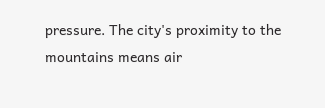pressure. The city's proximity to the mountains means air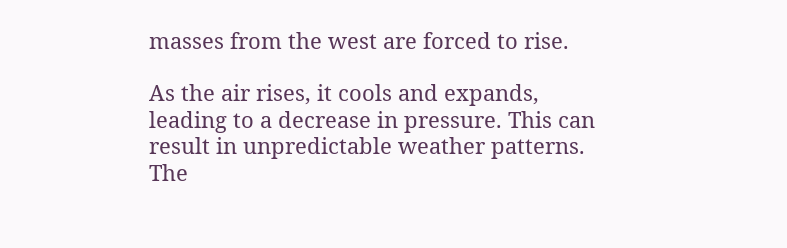masses from the west are forced to rise.

As the air rises, it cools and expands, leading to a decrease in pressure. This can result in unpredictable weather patterns. The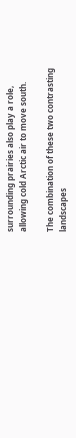surrounding prairies also play a role, allowing cold Arctic air to move south.

The combination of these two contrasting landscapes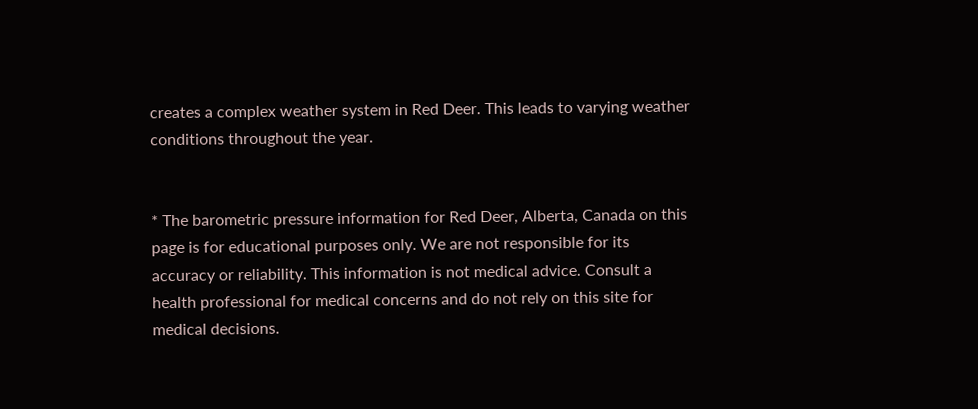creates a complex weather system in Red Deer. This leads to varying weather conditions throughout the year.


* The barometric pressure information for Red Deer, Alberta, Canada on this page is for educational purposes only. We are not responsible for its accuracy or reliability. This information is not medical advice. Consult a health professional for medical concerns and do not rely on this site for medical decisions.